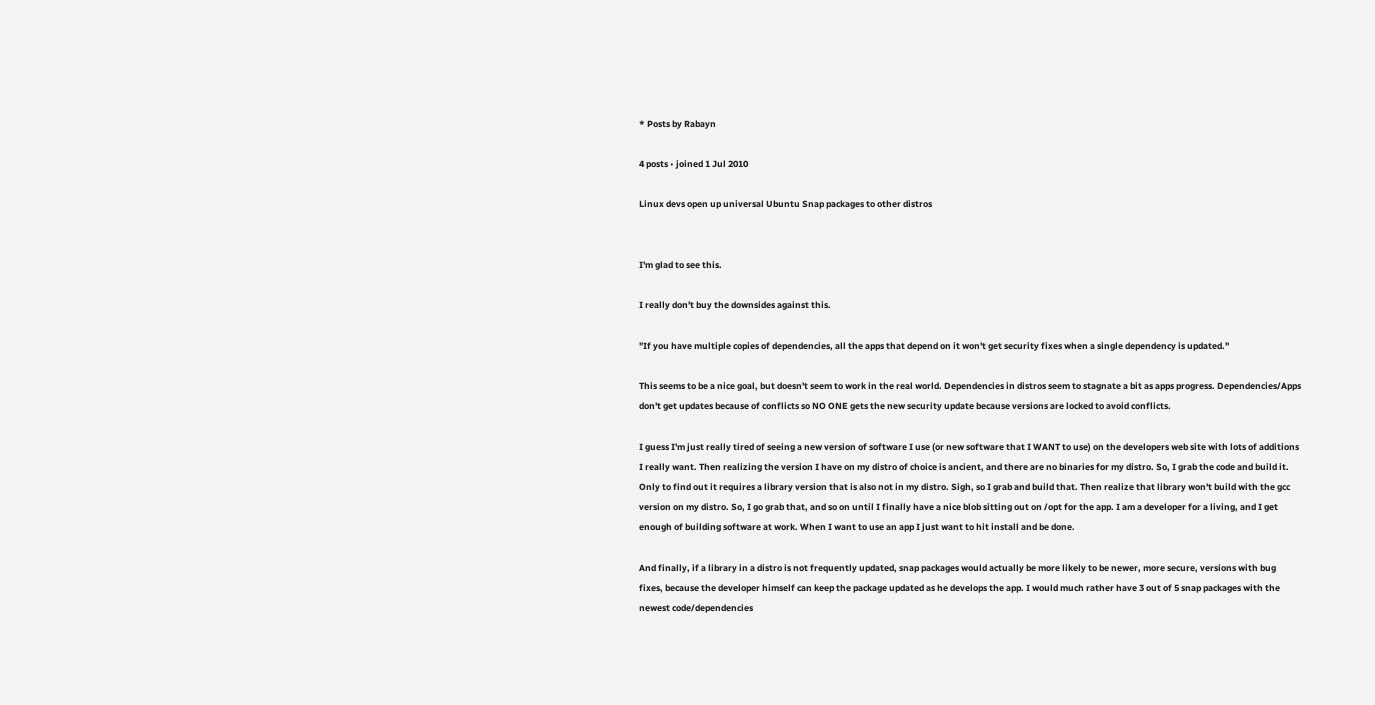* Posts by Rabayn

4 posts • joined 1 Jul 2010

Linux devs open up universal Ubuntu Snap packages to other distros


I'm glad to see this.

I really don't buy the downsides against this.

"If you have multiple copies of dependencies, all the apps that depend on it won't get security fixes when a single dependency is updated."

This seems to be a nice goal, but doesn't seem to work in the real world. Dependencies in distros seem to stagnate a bit as apps progress. Dependencies/Apps don't get updates because of conflicts so NO ONE gets the new security update because versions are locked to avoid conflicts.

I guess I'm just really tired of seeing a new version of software I use (or new software that I WANT to use) on the developers web site with lots of additions I really want. Then realizing the version I have on my distro of choice is ancient, and there are no binaries for my distro. So, I grab the code and build it. Only to find out it requires a library version that is also not in my distro. Sigh, so I grab and build that. Then realize that library won't build with the gcc version on my distro. So, I go grab that, and so on until I finally have a nice blob sitting out on /opt for the app. I am a developer for a living, and I get enough of building software at work. When I want to use an app I just want to hit install and be done.

And finally, if a library in a distro is not frequently updated, snap packages would actually be more likely to be newer, more secure, versions with bug fixes, because the developer himself can keep the package updated as he develops the app. I would much rather have 3 out of 5 snap packages with the newest code/dependencies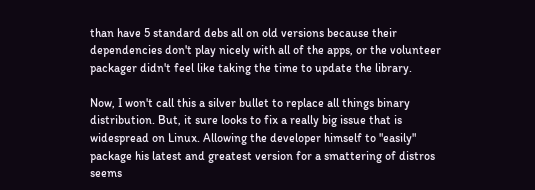than have 5 standard debs all on old versions because their dependencies don't play nicely with all of the apps, or the volunteer packager didn't feel like taking the time to update the library.

Now, I won't call this a silver bullet to replace all things binary distribution. But, it sure looks to fix a really big issue that is widespread on Linux. Allowing the developer himself to "easily" package his latest and greatest version for a smattering of distros seems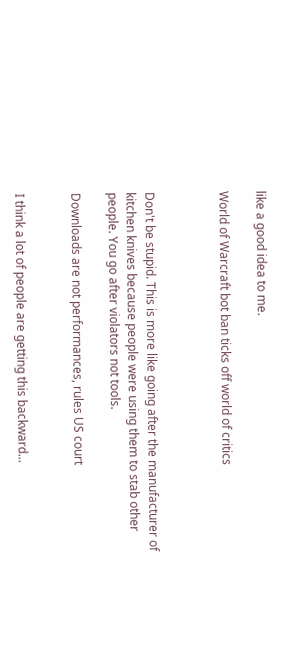like a good idea to me.

World of Warcraft bot ban ticks off world of critics



Don't be stupid. This is more like going after the manufacturer of kitchen knives because people were using them to stab other people. You go after violators not tools.

Downloads are not performances, rules US court


I think a lot of people are getting this backward...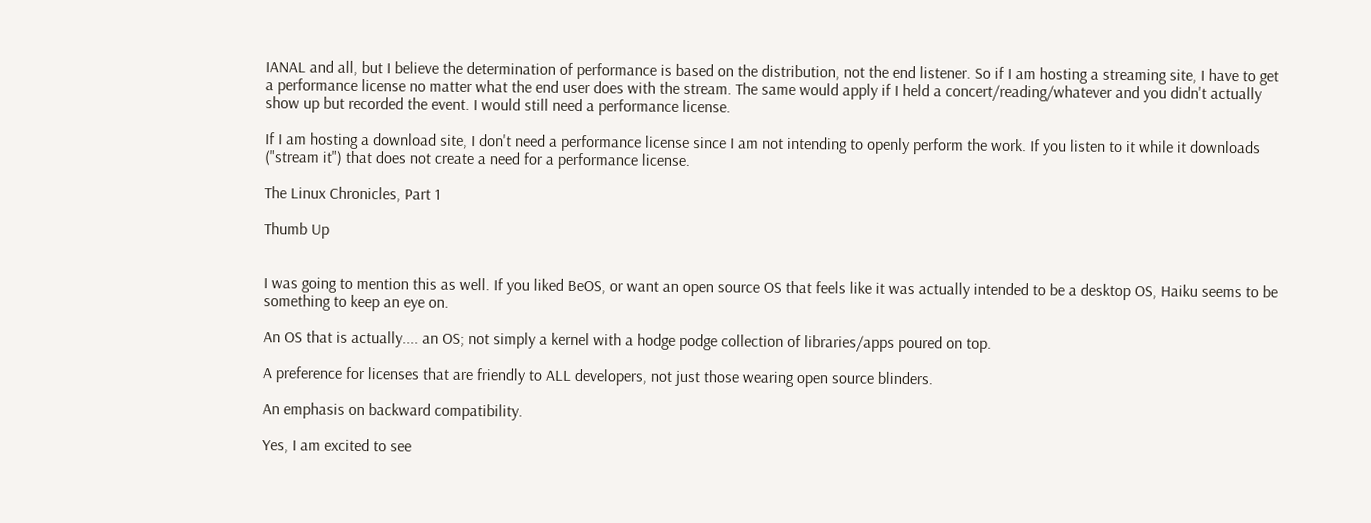IANAL and all, but I believe the determination of performance is based on the distribution, not the end listener. So if I am hosting a streaming site, I have to get a performance license no matter what the end user does with the stream. The same would apply if I held a concert/reading/whatever and you didn't actually show up but recorded the event. I would still need a performance license.

If I am hosting a download site, I don't need a performance license since I am not intending to openly perform the work. If you listen to it while it downloads ("stream it") that does not create a need for a performance license.

The Linux Chronicles, Part 1

Thumb Up


I was going to mention this as well. If you liked BeOS, or want an open source OS that feels like it was actually intended to be a desktop OS, Haiku seems to be something to keep an eye on.

An OS that is actually.... an OS; not simply a kernel with a hodge podge collection of libraries/apps poured on top.

A preference for licenses that are friendly to ALL developers, not just those wearing open source blinders.

An emphasis on backward compatibility.

Yes, I am excited to see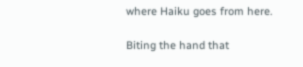where Haiku goes from here.

Biting the hand that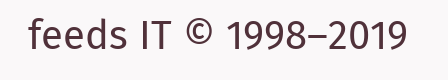feeds IT © 1998–2019